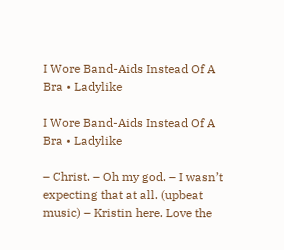I Wore Band-Aids Instead Of A Bra • Ladylike

I Wore Band-Aids Instead Of A Bra • Ladylike

– Christ. – Oh my god. – I wasn’t expecting that at all. (upbeat music) – Kristin here. Love the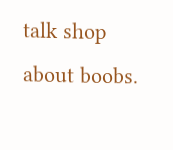talk shop about boobs.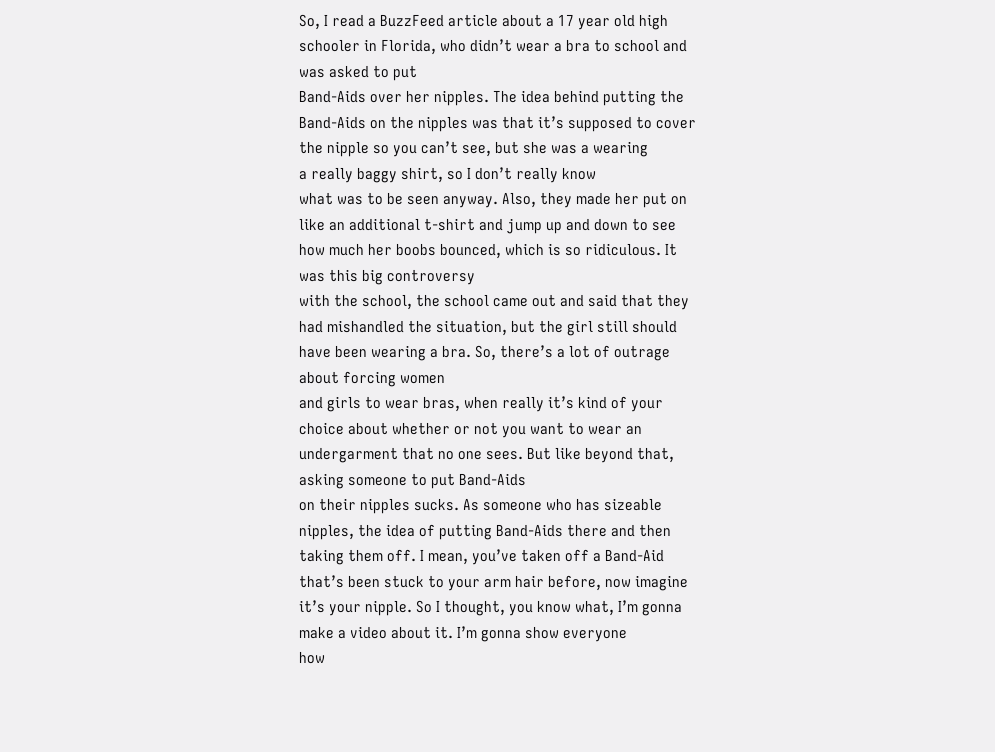So, I read a BuzzFeed article about a 17 year old high
schooler in Florida, who didn’t wear a bra to school and was asked to put
Band-Aids over her nipples. The idea behind putting the
Band-Aids on the nipples was that it’s supposed to cover
the nipple so you can’t see, but she was a wearing
a really baggy shirt, so I don’t really know
what was to be seen anyway. Also, they made her put on
like an additional t-shirt and jump up and down to see
how much her boobs bounced, which is so ridiculous. It was this big controversy
with the school, the school came out and said that they had mishandled the situation, but the girl still should
have been wearing a bra. So, there’s a lot of outrage about forcing women
and girls to wear bras, when really it’s kind of your
choice about whether or not you want to wear an
undergarment that no one sees. But like beyond that, asking someone to put Band-Aids
on their nipples sucks. As someone who has sizeable nipples, the idea of putting Band-Aids there and then taking them off. I mean, you’ve taken off a Band-Aid that’s been stuck to your arm hair before, now imagine it’s your nipple. So I thought, you know what, I’m gonna make a video about it. I’m gonna show everyone
how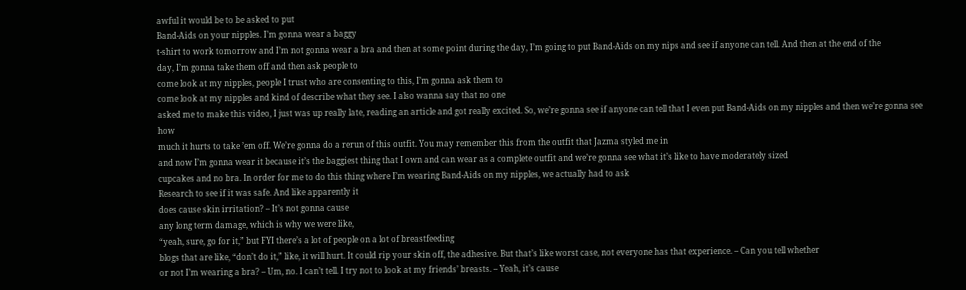awful it would be to be asked to put
Band-Aids on your nipples. I’m gonna wear a baggy
t-shirt to work tomorrow and I’m not gonna wear a bra and then at some point during the day, I’m going to put Band-Aids on my nips and see if anyone can tell. And then at the end of the
day, I’m gonna take them off and then ask people to
come look at my nipples, people I trust who are consenting to this, I’m gonna ask them to
come look at my nipples and kind of describe what they see. I also wanna say that no one
asked me to make this video, I just was up really late, reading an article and got really excited. So, we’re gonna see if anyone can tell that I even put Band-Aids on my nipples and then we’re gonna see how
much it hurts to take ’em off. We’re gonna do a rerun of this outfit. You may remember this from the outfit that Jazma styled me in
and now I’m gonna wear it because it’s the baggiest thing that I own and can wear as a complete outfit and we’re gonna see what it’s like to have moderately sized
cupcakes and no bra. In order for me to do this thing where I’m wearing Band-Aids on my nipples, we actually had to ask
Research to see if it was safe. And like apparently it
does cause skin irritation? – It’s not gonna cause
any long term damage, which is why we were like,
“yeah, sure, go for it,” but FYI there’s a lot of people on a lot of breastfeeding
blogs that are like, “don’t do it,” like, it will hurt. It could rip your skin off, the adhesive. But that’s like worst case, not everyone has that experience. – Can you tell whether
or not I’m wearing a bra? – Um, no. I can’t tell. I try not to look at my friends’ breasts. – Yeah, it’s cause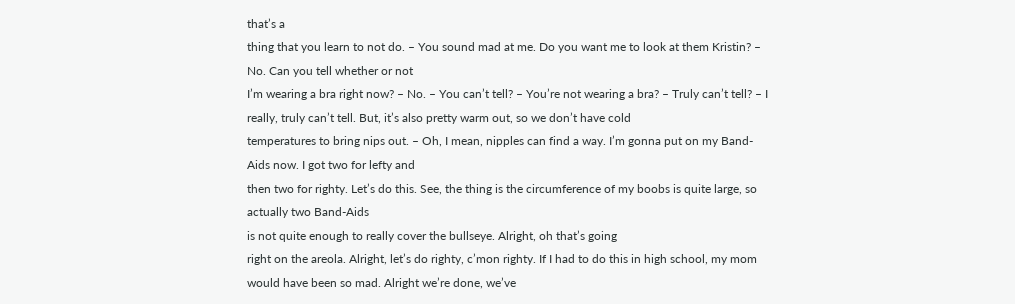that’s a
thing that you learn to not do. – You sound mad at me. Do you want me to look at them Kristin? – No. Can you tell whether or not
I’m wearing a bra right now? – No. – You can’t tell? – You’re not wearing a bra? – Truly can’t tell? – I really, truly can’t tell. But, it’s also pretty warm out, so we don’t have cold
temperatures to bring nips out. – Oh, I mean, nipples can find a way. I’m gonna put on my Band-Aids now. I got two for lefty and
then two for righty. Let’s do this. See, the thing is the circumference of my boobs is quite large, so actually two Band-Aids
is not quite enough to really cover the bullseye. Alright, oh that’s going
right on the areola. Alright, let’s do righty, c’mon righty. If I had to do this in high school, my mom would have been so mad. Alright we’re done, we’ve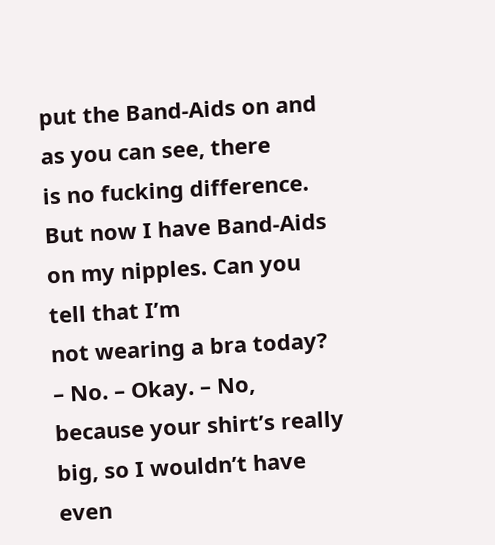put the Band-Aids on and as you can see, there
is no fucking difference. But now I have Band-Aids on my nipples. Can you tell that I’m
not wearing a bra today? – No. – Okay. – No, because your shirt’s really big, so I wouldn’t have even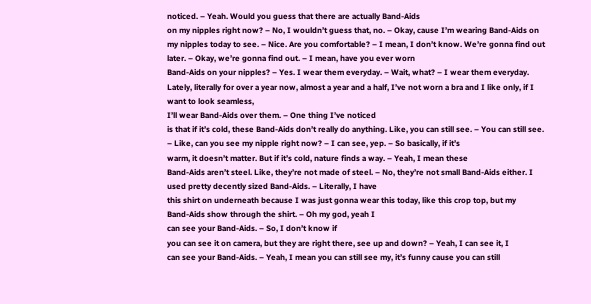noticed. – Yeah. Would you guess that there are actually Band-Aids
on my nipples right now? – No, I wouldn’t guess that, no. – Okay, cause I’m wearing Band-Aids on my nipples today to see. – Nice. Are you comfortable? – I mean, I don’t know. We’re gonna find out later. – Okay, we’re gonna find out. – I mean, have you ever worn
Band-Aids on your nipples? – Yes. I wear them everyday. – Wait, what? – I wear them everyday. Lately, literally for over a year now, almost a year and a half, I’ve not worn a bra and I like only, if I want to look seamless,
I’ll wear Band-Aids over them. – One thing I’ve noticed
is that if it’s cold, these Band-Aids don’t really do anything. Like, you can still see. – You can still see. – Like, can you see my nipple right now? – I can see, yep. – So basically, if it’s
warm, it doesn’t matter. But if it’s cold, nature finds a way. – Yeah, I mean these
Band-Aids aren’t steel. Like, they’re not made of steel. – No, they’re not small Band-Aids either. I used pretty decently sized Band-Aids. – Literally, I have
this shirt on underneath because I was just gonna wear this today, like this crop top, but my
Band-Aids show through the shirt. – Oh my god, yeah I
can see your Band-Aids. – So, I don’t know if
you can see it on camera, but they are right there, see up and down? – Yeah, I can see it, I
can see your Band-Aids. – Yeah, I mean you can still see my, it’s funny cause you can still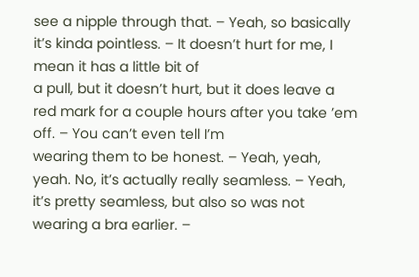see a nipple through that. – Yeah, so basically it’s kinda pointless. – It doesn’t hurt for me, I mean it has a little bit of
a pull, but it doesn’t hurt, but it does leave a red mark for a couple hours after you take ’em off. – You can’t even tell I’m
wearing them to be honest. – Yeah, yeah, yeah. No, it’s actually really seamless. – Yeah, it’s pretty seamless, but also so was not wearing a bra earlier. –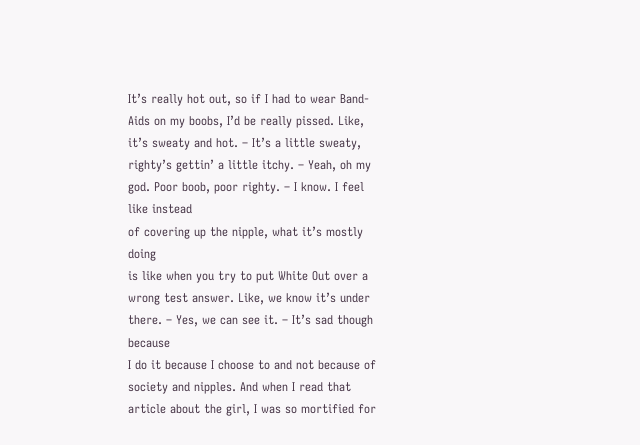It’s really hot out, so if I had to wear Band-Aids on my boobs, I’d be really pissed. Like, it’s sweaty and hot. – It’s a little sweaty,
righty’s gettin’ a little itchy. – Yeah, oh my god. Poor boob, poor righty. – I know. I feel like instead
of covering up the nipple, what it’s mostly doing
is like when you try to put White Out over a wrong test answer. Like, we know it’s under there. – Yes, we can see it. – It’s sad though because
I do it because I choose to and not because of society and nipples. And when I read that
article about the girl, I was so mortified for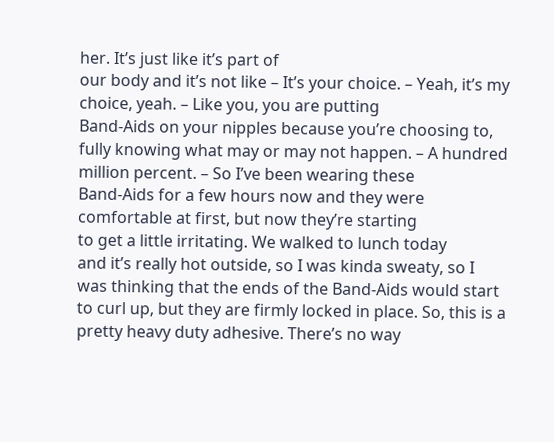her. It’s just like it’s part of
our body and it’s not like – It’s your choice. – Yeah, it’s my choice, yeah. – Like you, you are putting
Band-Aids on your nipples because you’re choosing to, fully knowing what may or may not happen. – A hundred million percent. – So I’ve been wearing these
Band-Aids for a few hours now and they were comfortable at first, but now they’re starting
to get a little irritating. We walked to lunch today
and it’s really hot outside, so I was kinda sweaty, so I
was thinking that the ends of the Band-Aids would start to curl up, but they are firmly locked in place. So, this is a pretty heavy duty adhesive. There’s no way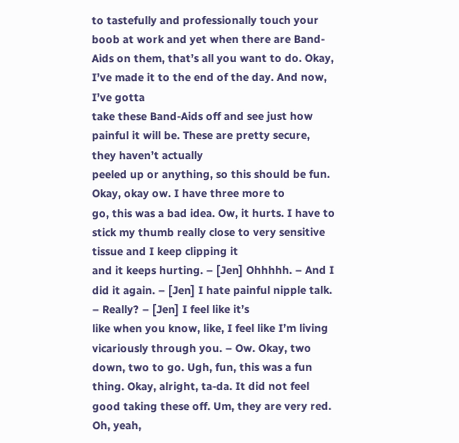to tastefully and professionally touch your boob at work and yet when there are Band-Aids on them, that’s all you want to do. Okay, I’ve made it to the end of the day. And now, I’ve gotta
take these Band-Aids off and see just how painful it will be. These are pretty secure, they haven’t actually
peeled up or anything, so this should be fun. Okay, okay ow. I have three more to
go, this was a bad idea. Ow, it hurts. I have to stick my thumb really close to very sensitive tissue and I keep clipping it
and it keeps hurting. – [Jen] Ohhhhh. – And I did it again. – [Jen] I hate painful nipple talk. – Really? – [Jen] I feel like it’s
like when you know, like, I feel like I’m living
vicariously through you. – Ow. Okay, two down, two to go. Ugh, fun, this was a fun thing. Okay, alright, ta-da. It did not feel good taking these off. Um, they are very red. Oh, yeah,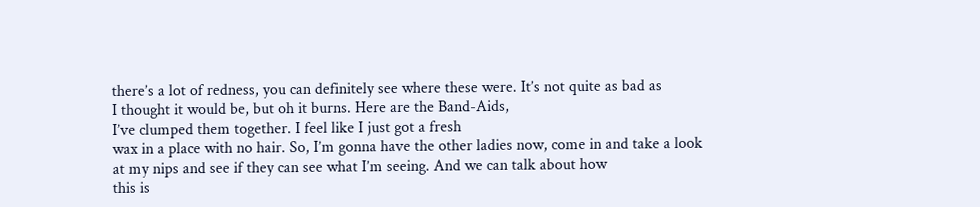there’s a lot of redness, you can definitely see where these were. It’s not quite as bad as
I thought it would be, but oh it burns. Here are the Band-Aids,
I’ve clumped them together. I feel like I just got a fresh
wax in a place with no hair. So, I’m gonna have the other ladies now, come in and take a look at my nips and see if they can see what I’m seeing. And we can talk about how
this is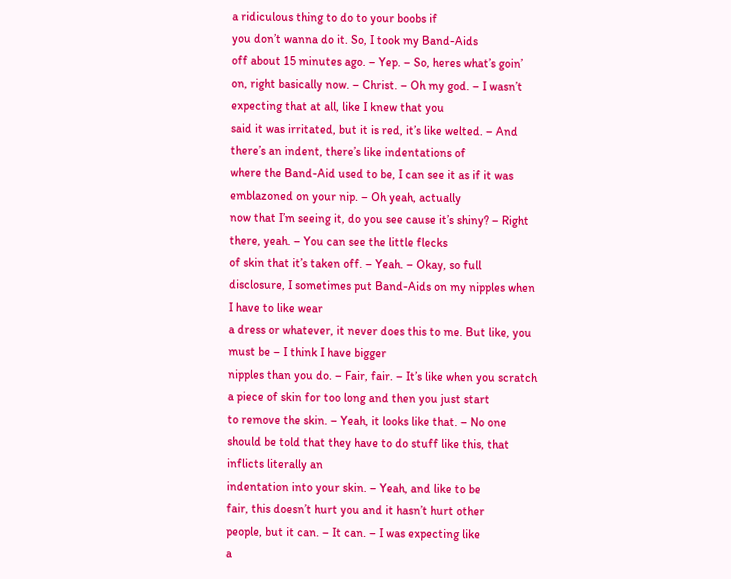a ridiculous thing to do to your boobs if
you don’t wanna do it. So, I took my Band-Aids
off about 15 minutes ago. – Yep. – So, heres what’s goin’
on, right basically now. – Christ. – Oh my god. – I wasn’t expecting that at all, like I knew that you
said it was irritated, but it is red, it’s like welted. – And there’s an indent, there’s like indentations of
where the Band-Aid used to be, I can see it as if it was
emblazoned on your nip. – Oh yeah, actually
now that I’m seeing it, do you see cause it’s shiny? – Right there, yeah. – You can see the little flecks
of skin that it’s taken off. – Yeah. – Okay, so full disclosure, I sometimes put Band-Aids on my nipples when I have to like wear
a dress or whatever, it never does this to me. But like, you must be – I think I have bigger
nipples than you do. – Fair, fair. – It’s like when you scratch
a piece of skin for too long and then you just start
to remove the skin. – Yeah, it looks like that. – No one should be told that they have to do stuff like this, that inflicts literally an
indentation into your skin. – Yeah, and like to be
fair, this doesn’t hurt you and it hasn’t hurt other
people, but it can. – It can. – I was expecting like
a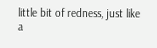little bit of redness, just like a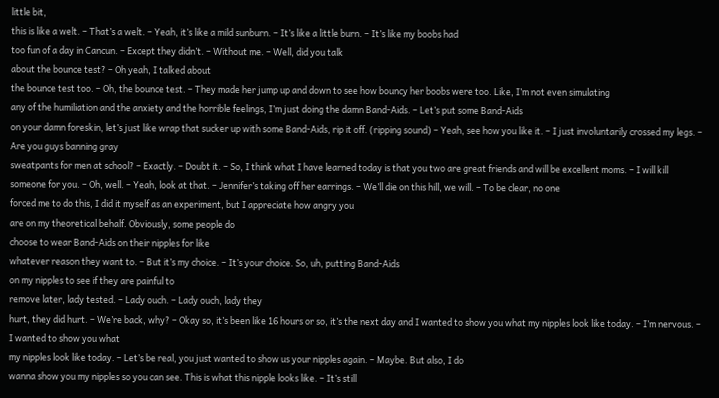little bit,
this is like a welt. – That’s a welt. – Yeah, it’s like a mild sunburn. – It’s like a little burn. – It’s like my boobs had
too fun of a day in Cancun. – Except they didn’t. – Without me. – Well, did you talk
about the bounce test? – Oh yeah, I talked about
the bounce test too. – Oh, the bounce test. – They made her jump up and down to see how bouncy her boobs were too. Like, I’m not even simulating
any of the humiliation and the anxiety and the horrible feelings, I’m just doing the damn Band-Aids. – Let’s put some Band-Aids
on your damn foreskin, let’s just like wrap that sucker up with some Band-Aids, rip it off. (ripping sound) – Yeah, see how you like it. – I just involuntarily crossed my legs. – Are you guys banning gray
sweatpants for men at school? – Exactly. – Doubt it. – So, I think what I have learned today is that you two are great friends and will be excellent moms. – I will kill someone for you. – Oh, well. – Yeah, look at that. – Jennifer’s taking off her earrings. – We’ll die on this hill, we will. – To be clear, no one
forced me to do this, I did it myself as an experiment, but I appreciate how angry you
are on my theoretical behalf. Obviously, some people do
choose to wear Band-Aids on their nipples for like
whatever reason they want to. – But it’s my choice. – It’s your choice. So, uh, putting Band-Aids
on my nipples to see if they are painful to
remove later, lady tested. – Lady ouch. – Lady ouch, lady they
hurt, they did hurt. – We’re back, why? – Okay so, it’s been like 16 hours or so, it’s the next day and I wanted to show you what my nipples look like today. – I’m nervous. – I wanted to show you what
my nipples look like today. – Let’s be real, you just wanted to show us your nipples again. – Maybe. But also, I do
wanna show you my nipples so you can see. This is what this nipple looks like. – It’s still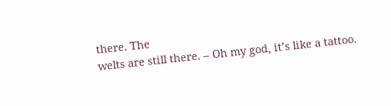there. The
welts are still there. – Oh my god, it’s like a tattoo.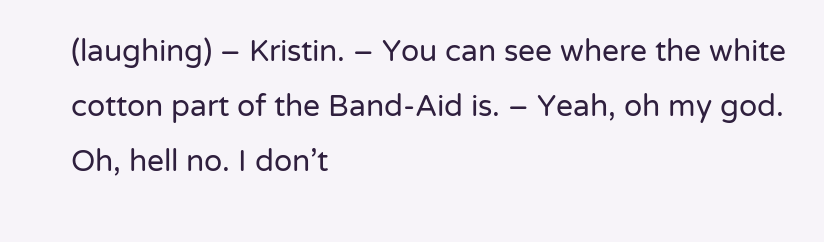(laughing) – Kristin. – You can see where the white cotton part of the Band-Aid is. – Yeah, oh my god. Oh, hell no. I don’t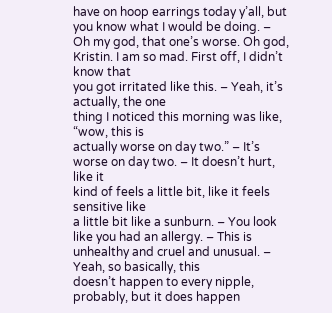have on hoop earrings today y’all, but you know what I would be doing. – Oh my god, that one’s worse. Oh god, Kristin. I am so mad. First off, I didn’t know that
you got irritated like this. – Yeah, it’s actually, the one
thing I noticed this morning was like, “wow, this is
actually worse on day two.” – It’s worse on day two. – It doesn’t hurt, like it
kind of feels a little bit, like it feels sensitive like
a little bit like a sunburn. – You look like you had an allergy. – This is unhealthy and cruel and unusual. – Yeah, so basically, this
doesn’t happen to every nipple, probably, but it does happen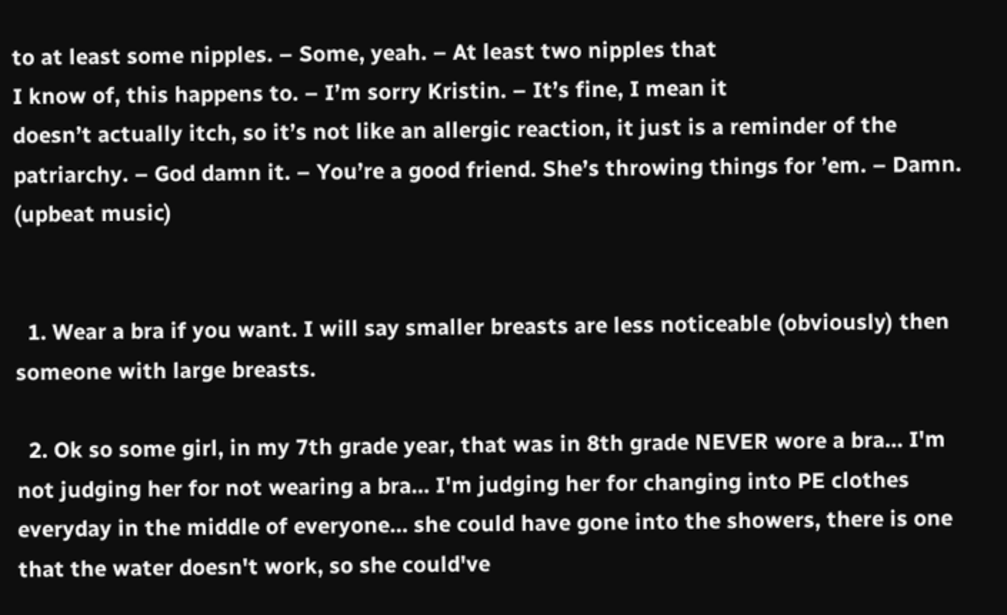to at least some nipples. – Some, yeah. – At least two nipples that
I know of, this happens to. – I’m sorry Kristin. – It’s fine, I mean it
doesn’t actually itch, so it’s not like an allergic reaction, it just is a reminder of the patriarchy. – God damn it. – You’re a good friend. She’s throwing things for ’em. – Damn. (upbeat music)


  1. Wear a bra if you want. I will say smaller breasts are less noticeable (obviously) then someone with large breasts.

  2. Ok so some girl, in my 7th grade year, that was in 8th grade NEVER wore a bra… I'm not judging her for not wearing a bra… I'm judging her for changing into PE clothes everyday in the middle of everyone… she could have gone into the showers, there is one that the water doesn't work, so she could've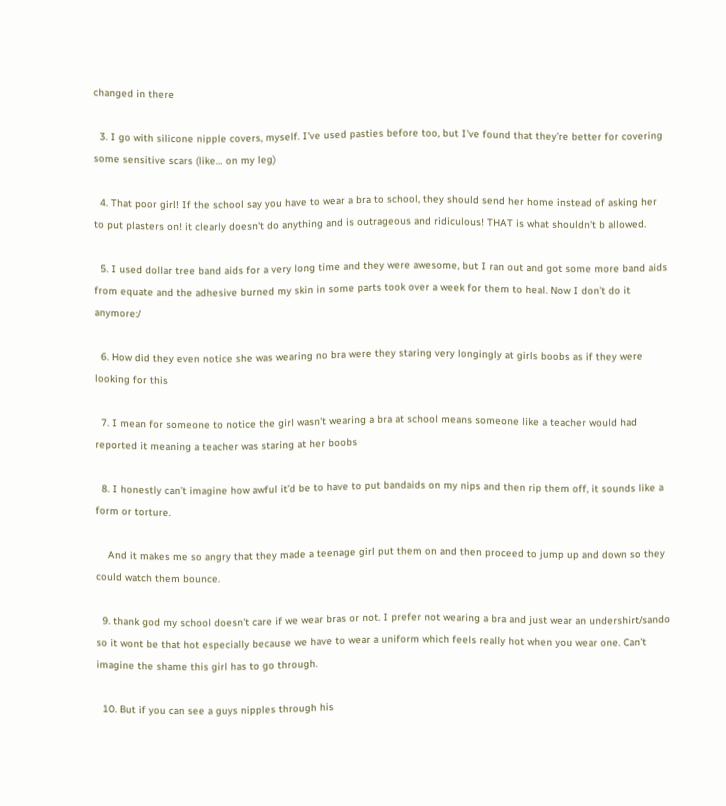changed in there

  3. I go with silicone nipple covers, myself. I've used pasties before too, but I've found that they're better for covering some sensitive scars (like… on my leg)

  4. That poor girl! If the school say you have to wear a bra to school, they should send her home instead of asking her to put plasters on! it clearly doesn't do anything and is outrageous and ridiculous! THAT is what shouldn't b allowed.

  5. I used dollar tree band aids for a very long time and they were awesome, but I ran out and got some more band aids from equate and the adhesive burned my skin in some parts took over a week for them to heal. Now I don’t do it anymore:/

  6. How did they even notice she was wearing no bra were they staring very longingly at girls boobs as if they were looking for this

  7. I mean for someone to notice the girl wasn't wearing a bra at school means someone like a teacher would had reported it meaning a teacher was staring at her boobs

  8. I honestly can’t imagine how awful it’d be to have to put bandaids on my nips and then rip them off, it sounds like a form or torture.

    And it makes me so angry that they made a teenage girl put them on and then proceed to jump up and down so they could watch them bounce.

  9. thank god my school doesn't care if we wear bras or not. I prefer not wearing a bra and just wear an undershirt/sando so it wont be that hot especially because we have to wear a uniform which feels really hot when you wear one. Can't imagine the shame this girl has to go through.

  10. But if you can see a guys nipples through his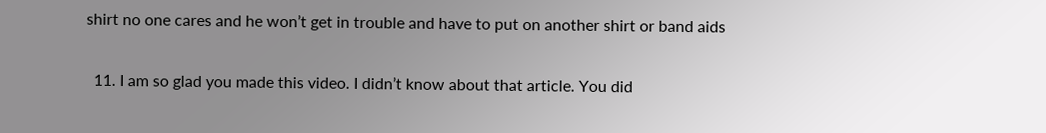shirt no one cares and he won’t get in trouble and have to put on another shirt or band aids

  11. I am so glad you made this video. I didn’t know about that article. You did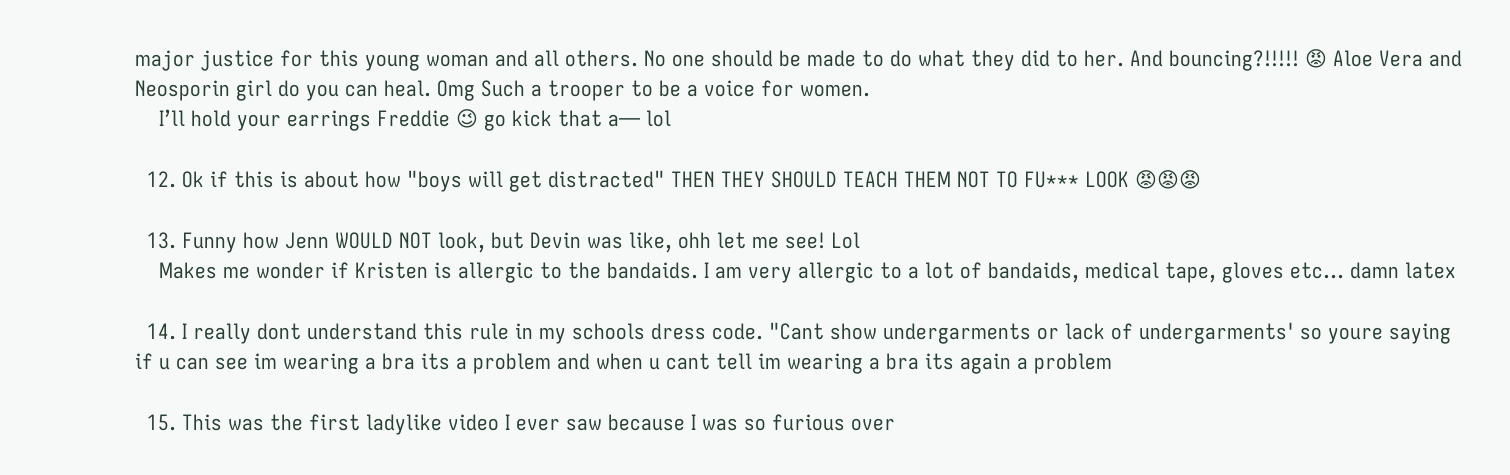major justice for this young woman and all others. No one should be made to do what they did to her. And bouncing?!!!!! 😡 Aloe Vera and Neosporin girl do you can heal. Omg Such a trooper to be a voice for women.
    I’ll hold your earrings Freddie 😉 go kick that a— lol

  12. Ok if this is about how "boys will get distracted" THEN THEY SHOULD TEACH THEM NOT TO FU*** LOOK 😡😡😡

  13. Funny how Jenn WOULD NOT look, but Devin was like, ohh let me see! Lol
    Makes me wonder if Kristen is allergic to the bandaids. I am very allergic to a lot of bandaids, medical tape, gloves etc… damn latex

  14. I really dont understand this rule in my schools dress code. "Cant show undergarments or lack of undergarments' so youre saying if u can see im wearing a bra its a problem and when u cant tell im wearing a bra its again a problem

  15. This was the first ladylike video I ever saw because I was so furious over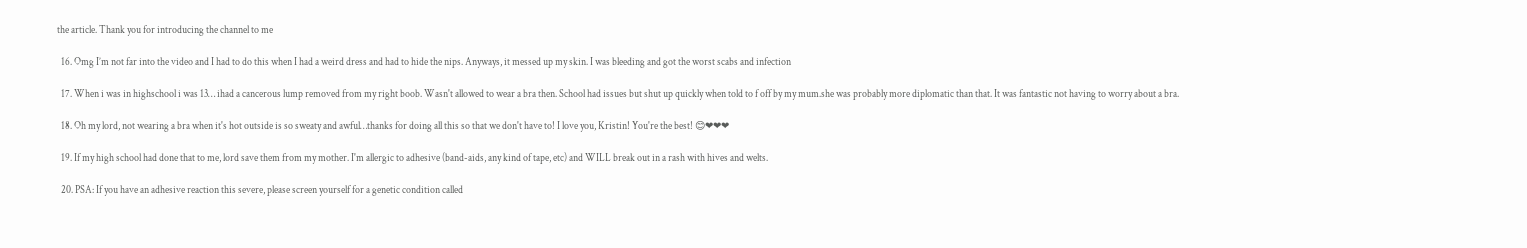the article. Thank you for introducing the channel to me

  16. Omg I’m not far into the video and I had to do this when I had a weird dress and had to hide the nips. Anyways, it messed up my skin. I was bleeding and got the worst scabs and infection

  17. When i was in highschool i was 13… ihad a cancerous lump removed from my right boob. Wasn't allowed to wear a bra then. School had issues but shut up quickly when told to f off by my mum.she was probably more diplomatic than that. It was fantastic not having to worry about a bra.

  18. Oh my lord, not wearing a bra when it's hot outside is so sweaty and awful…thanks for doing all this so that we don't have to! I love you, Kristin! You're the best! 😊❤❤❤

  19. If my high school had done that to me, lord save them from my mother. I'm allergic to adhesive (band-aids, any kind of tape, etc) and WILL break out in a rash with hives and welts.

  20. PSA: If you have an adhesive reaction this severe, please screen yourself for a genetic condition called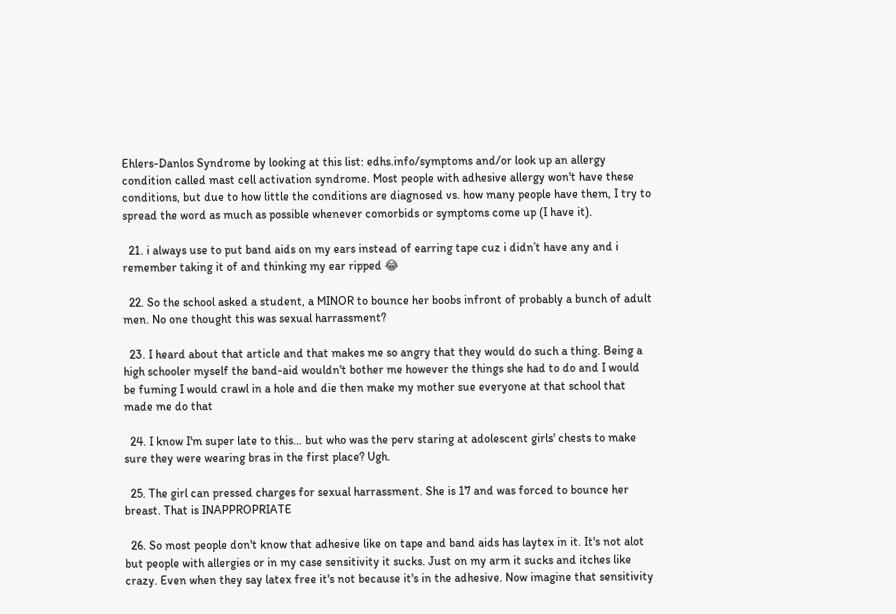Ehlers-Danlos Syndrome by looking at this list: edhs.info/symptoms and/or look up an allergy condition called mast cell activation syndrome. Most people with adhesive allergy won't have these conditions, but due to how little the conditions are diagnosed vs. how many people have them, I try to spread the word as much as possible whenever comorbids or symptoms come up (I have it).

  21. i always use to put band aids on my ears instead of earring tape cuz i didn’t have any and i remember taking it of and thinking my ear ripped 😂

  22. So the school asked a student, a MINOR to bounce her boobs infront of probably a bunch of adult men. No one thought this was sexual harrassment?

  23. I heard about that article and that makes me so angry that they would do such a thing. Being a high schooler myself the band-aid wouldn't bother me however the things she had to do and I would be fuming I would crawl in a hole and die then make my mother sue everyone at that school that made me do that

  24. I know I'm super late to this… but who was the perv staring at adolescent girls' chests to make sure they were wearing bras in the first place? Ugh.

  25. The girl can pressed charges for sexual harrassment. She is 17 and was forced to bounce her breast. That is INAPPROPRIATE

  26. So most people don't know that adhesive like on tape and band aids has laytex in it. It's not alot but people with allergies or in my case sensitivity it sucks. Just on my arm it sucks and itches like crazy. Even when they say latex free it's not because it's in the adhesive. Now imagine that sensitivity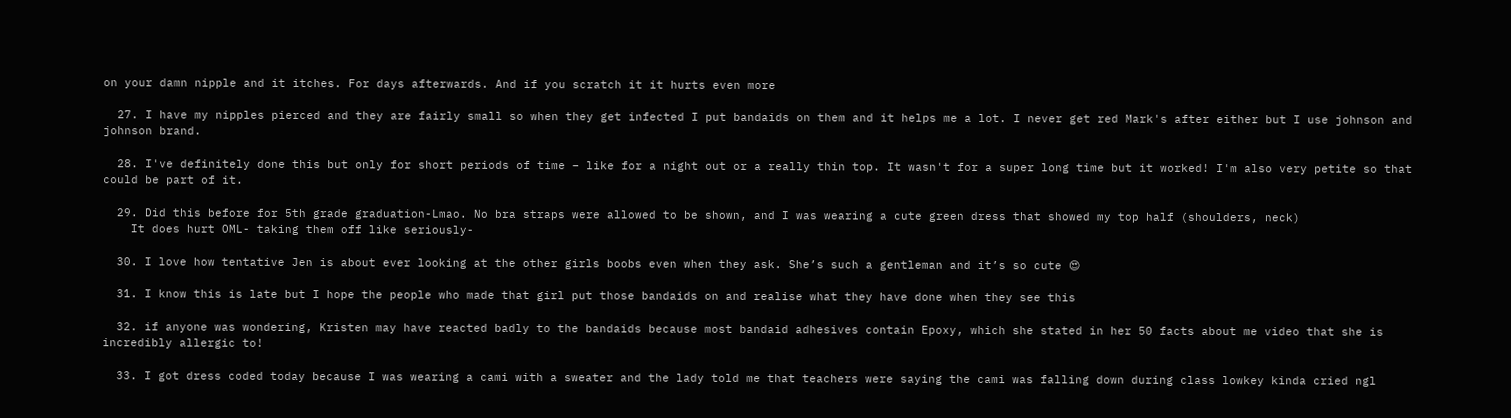on your damn nipple and it itches. For days afterwards. And if you scratch it it hurts even more

  27. I have my nipples pierced and they are fairly small so when they get infected I put bandaids on them and it helps me a lot. I never get red Mark's after either but I use johnson and johnson brand.

  28. I've definitely done this but only for short periods of time – like for a night out or a really thin top. It wasn't for a super long time but it worked! I'm also very petite so that could be part of it.

  29. Did this before for 5th grade graduation-Lmao. No bra straps were allowed to be shown, and I was wearing a cute green dress that showed my top half (shoulders, neck)
    It does hurt OML- taking them off like seriously-

  30. I love how tentative Jen is about ever looking at the other girls boobs even when they ask. She’s such a gentleman and it’s so cute 😍

  31. I know this is late but I hope the people who made that girl put those bandaids on and realise what they have done when they see this

  32. if anyone was wondering, Kristen may have reacted badly to the bandaids because most bandaid adhesives contain Epoxy, which she stated in her 50 facts about me video that she is incredibly allergic to!

  33. I got dress coded today because I was wearing a cami with a sweater and the lady told me that teachers were saying the cami was falling down during class lowkey kinda cried ngl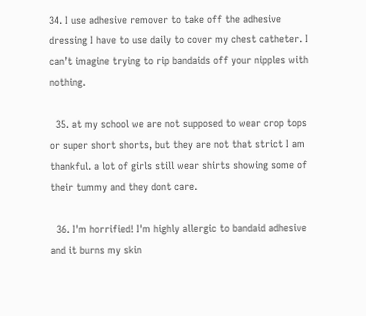34. I use adhesive remover to take off the adhesive dressing I have to use daily to cover my chest catheter. I can’t imagine trying to rip bandaids off your nipples with nothing.

  35. at my school we are not supposed to wear crop tops or super short shorts, but they are not that strict I am thankful. a lot of girls still wear shirts showing some of their tummy and they dont care.

  36. I'm horrified! I'm highly allergic to bandaid adhesive and it burns my skin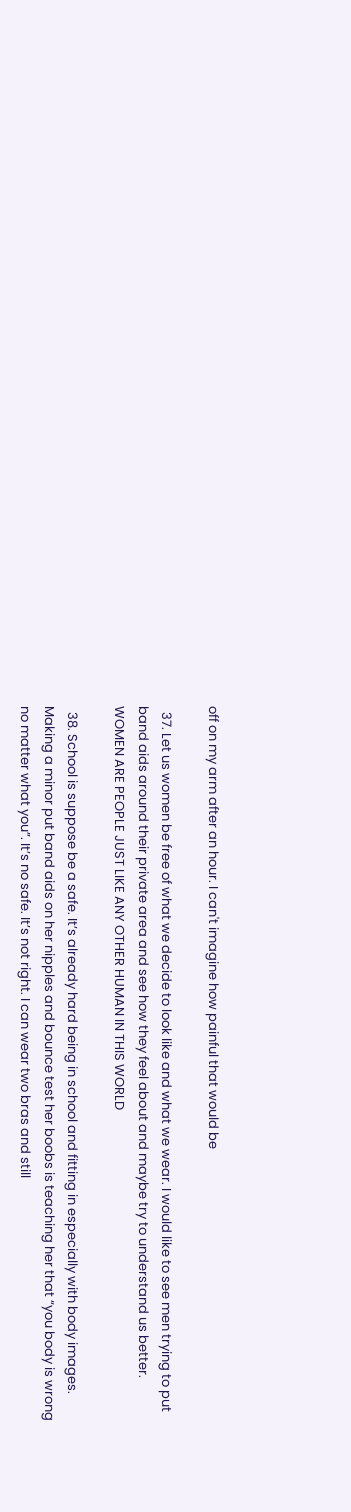off on my arm after an hour. I can't imagine how painful that would be

  37. Let us women be free of what we decide to look like and what we wear. I would like to see men trying to put band aids around their private area and see how they feel about and maybe try to understand us better. WOMEN ARE PEOPLE JUST LIKE ANY OTHER HUMAN IN THIS WORLD

  38. School is suppose be a safe. It’s already hard being in school and fitting in especially with body images. Making a minor put band aids on her nipples and bounce test her boobs is teaching her that “you body is wrong no matter what you”. It’s no safe. It’s not right. I can wear two bras and still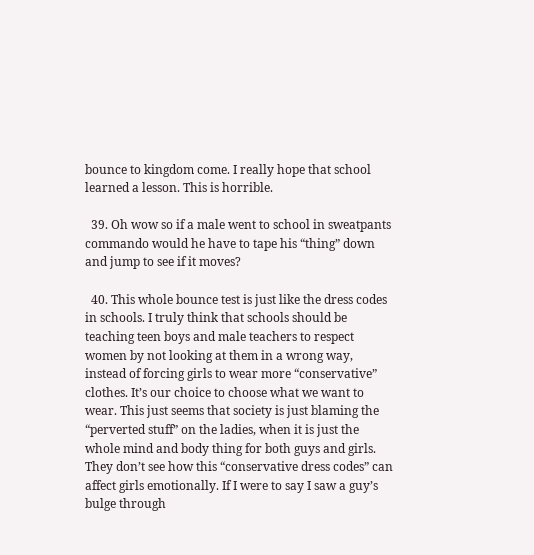bounce to kingdom come. I really hope that school learned a lesson. This is horrible.

  39. Oh wow so if a male went to school in sweatpants commando would he have to tape his “thing” down and jump to see if it moves?

  40. This whole bounce test is just like the dress codes in schools. I truly think that schools should be teaching teen boys and male teachers to respect women by not looking at them in a wrong way, instead of forcing girls to wear more “conservative” clothes. It’s our choice to choose what we want to wear. This just seems that society is just blaming the “perverted stuff” on the ladies, when it is just the whole mind and body thing for both guys and girls. They don’t see how this “conservative dress codes” can affect girls emotionally. If I were to say I saw a guy’s bulge through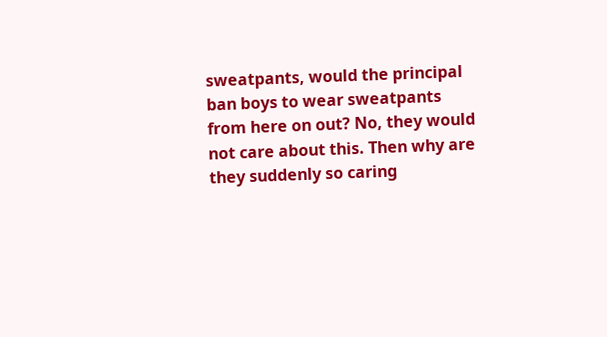sweatpants, would the principal ban boys to wear sweatpants from here on out? No, they would not care about this. Then why are they suddenly so caring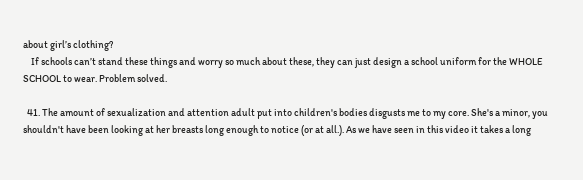about girl’s clothing?
    If schools can’t stand these things and worry so much about these, they can just design a school uniform for the WHOLE SCHOOL to wear. Problem solved.

  41. The amount of sexualization and attention adult put into children's bodies disgusts me to my core. She's a minor, you shouldn't have been looking at her breasts long enough to notice (or at all.). As we have seen in this video it takes a long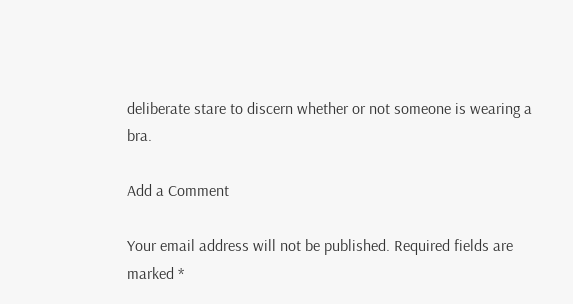deliberate stare to discern whether or not someone is wearing a bra.

Add a Comment

Your email address will not be published. Required fields are marked *